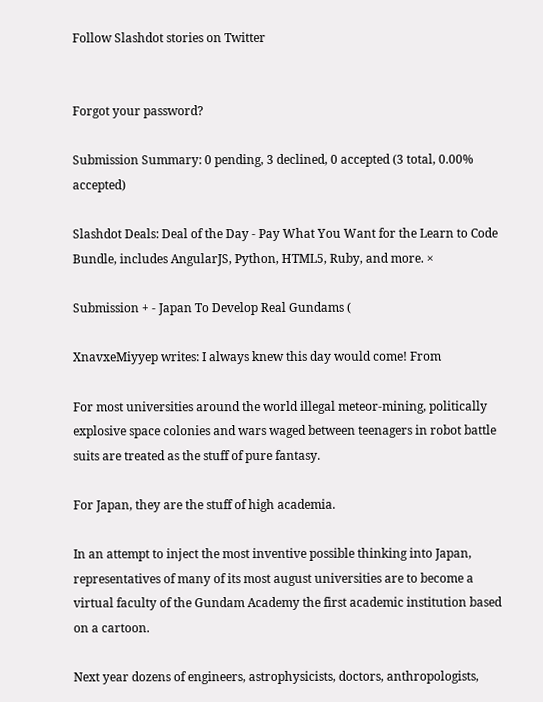Follow Slashdot stories on Twitter


Forgot your password?

Submission Summary: 0 pending, 3 declined, 0 accepted (3 total, 0.00% accepted)

Slashdot Deals: Deal of the Day - Pay What You Want for the Learn to Code Bundle, includes AngularJS, Python, HTML5, Ruby, and more. ×

Submission + - Japan To Develop Real Gundams (

XnavxeMiyyep writes: I always knew this day would come! From

For most universities around the world illegal meteor-mining, politically explosive space colonies and wars waged between teenagers in robot battle suits are treated as the stuff of pure fantasy.

For Japan, they are the stuff of high academia.

In an attempt to inject the most inventive possible thinking into Japan, representatives of many of its most august universities are to become a virtual faculty of the Gundam Academy the first academic institution based on a cartoon.

Next year dozens of engineers, astrophysicists, doctors, anthropologists,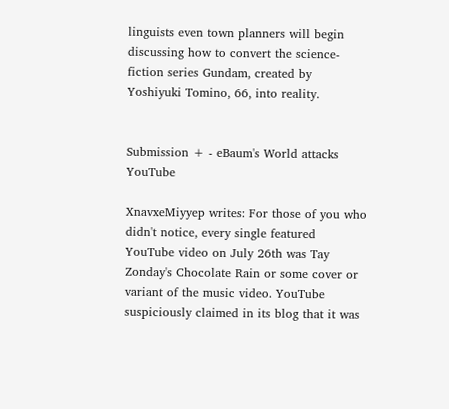linguists even town planners will begin discussing how to convert the science-fiction series Gundam, created by Yoshiyuki Tomino, 66, into reality.


Submission + - eBaum's World attacks YouTube

XnavxeMiyyep writes: For those of you who didn't notice, every single featured YouTube video on July 26th was Tay Zonday's Chocolate Rain or some cover or variant of the music video. YouTube suspiciously claimed in its blog that it was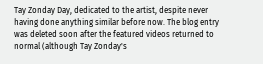Tay Zonday Day, dedicated to the artist, despite never having done anything similar before now. The blog entry was deleted soon after the featured videos returned to normal (although Tay Zonday's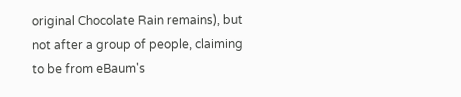original Chocolate Rain remains), but not after a group of people, claiming to be from eBaum's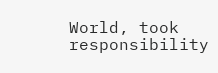World, took responsibility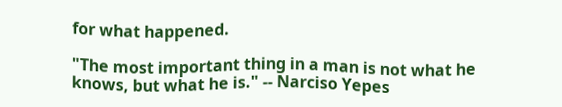for what happened.

"The most important thing in a man is not what he knows, but what he is." -- Narciso Yepes